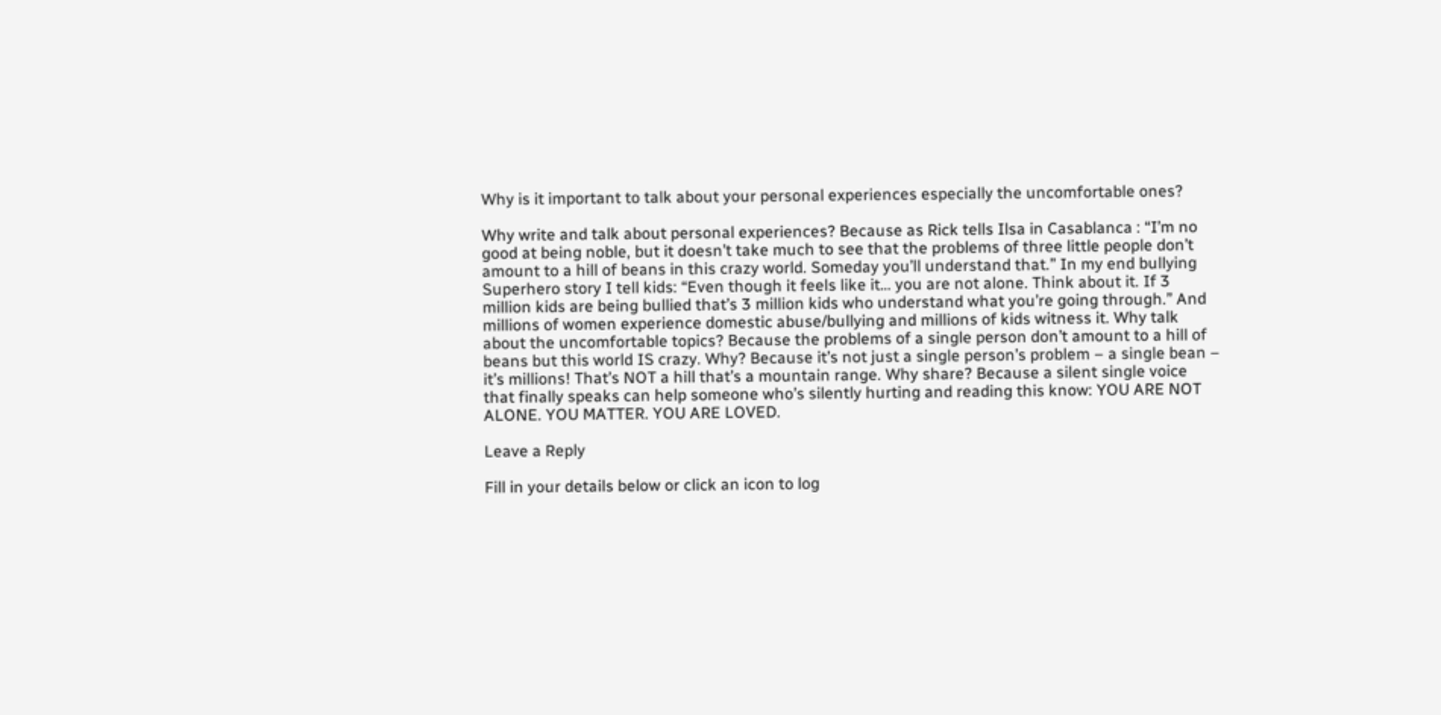Why is it important to talk about your personal experiences especially the uncomfortable ones?

Why write and talk about personal experiences? Because as Rick tells Ilsa in Casablanca : “I’m no good at being noble, but it doesn’t take much to see that the problems of three little people don’t amount to a hill of beans in this crazy world. Someday you’ll understand that.” In my end bullying Superhero story I tell kids: “Even though it feels like it… you are not alone. Think about it. If 3 million kids are being bullied that’s 3 million kids who understand what you’re going through.” And millions of women experience domestic abuse/bullying and millions of kids witness it. Why talk about the uncomfortable topics? Because the problems of a single person don’t amount to a hill of beans but this world IS crazy. Why? Because it’s not just a single person’s problem – a single bean – it’s millions! That’s NOT a hill that’s a mountain range. Why share? Because a silent single voice that finally speaks can help someone who’s silently hurting and reading this know: YOU ARE NOT ALONE. YOU MATTER. YOU ARE LOVED.

Leave a Reply

Fill in your details below or click an icon to log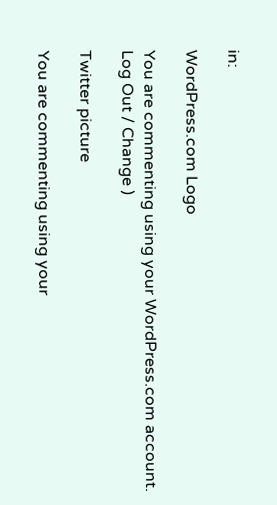in:

WordPress.com Logo

You are commenting using your WordPress.com account. Log Out / Change )

Twitter picture

You are commenting using your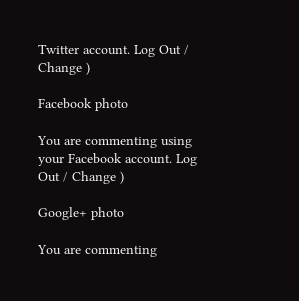Twitter account. Log Out / Change )

Facebook photo

You are commenting using your Facebook account. Log Out / Change )

Google+ photo

You are commenting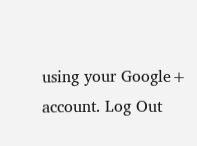using your Google+ account. Log Out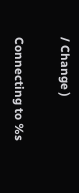/ Change )

Connecting to %s